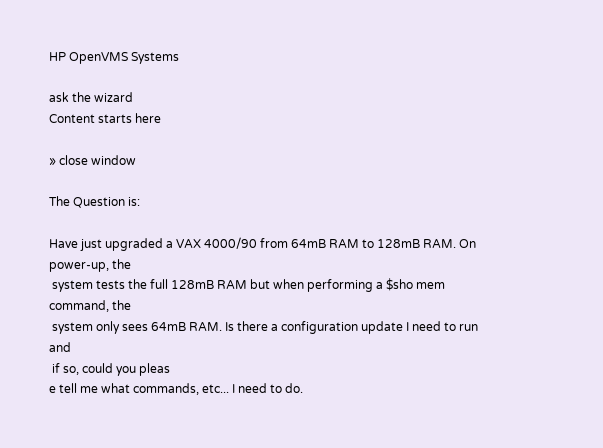HP OpenVMS Systems

ask the wizard
Content starts here

» close window

The Question is:

Have just upgraded a VAX 4000/90 from 64mB RAM to 128mB RAM. On power-up, the
 system tests the full 128mB RAM but when performing a $sho mem   command, the
 system only sees 64mB RAM. Is there a configuration update I need to run and
 if so, could you pleas
e tell me what commands, etc... I need to do.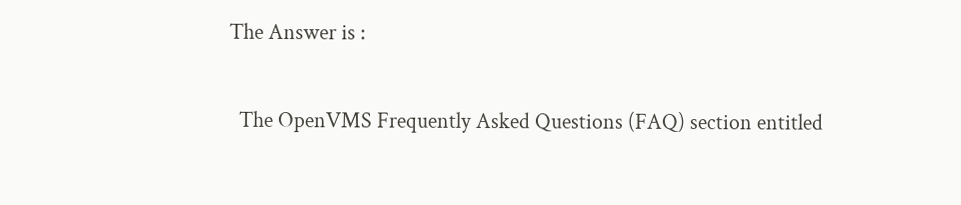The Answer is :

  The OpenVMS Frequently Asked Questions (FAQ) section entitled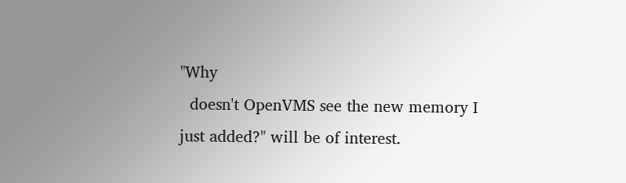"Why
  doesn't OpenVMS see the new memory I just added?" will be of interest.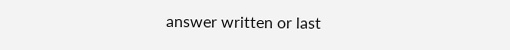answer written or last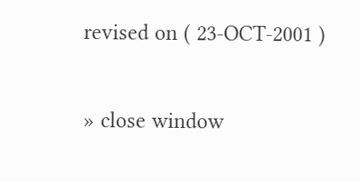revised on ( 23-OCT-2001 )

» close window